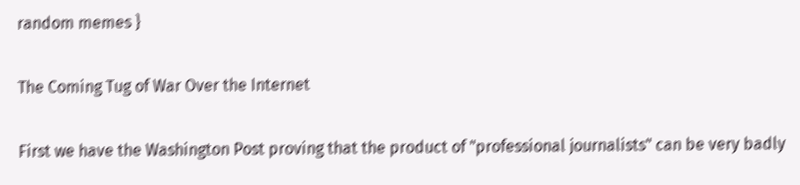random memes }

The Coming Tug of War Over the Internet

First we have the Washington Post proving that the product of "professional journalists" can be very badly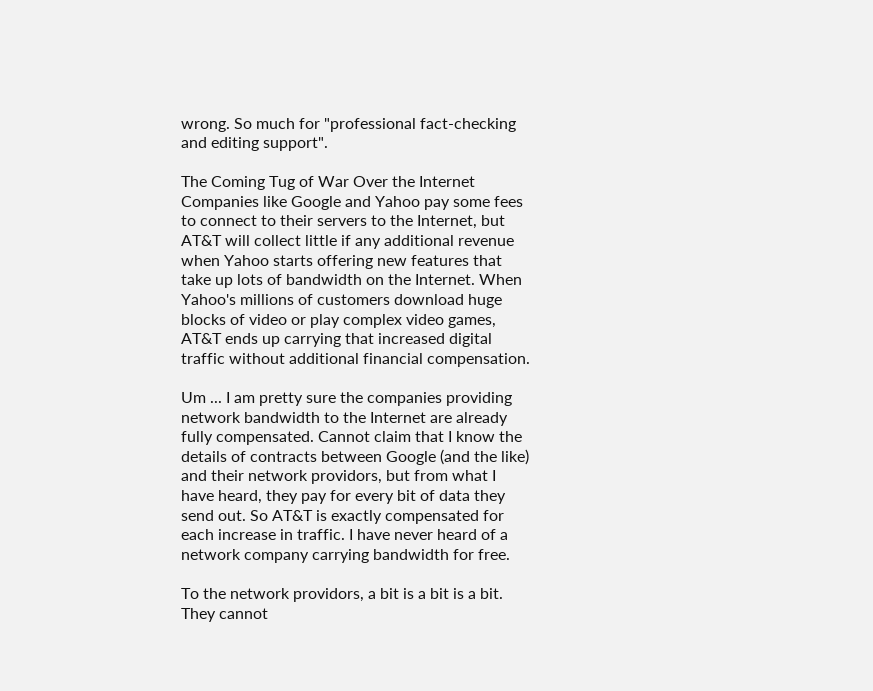wrong. So much for "professional fact-checking and editing support".

The Coming Tug of War Over the Internet Companies like Google and Yahoo pay some fees to connect to their servers to the Internet, but AT&T will collect little if any additional revenue when Yahoo starts offering new features that take up lots of bandwidth on the Internet. When Yahoo's millions of customers download huge blocks of video or play complex video games, AT&T ends up carrying that increased digital traffic without additional financial compensation.

Um ... I am pretty sure the companies providing network bandwidth to the Internet are already fully compensated. Cannot claim that I know the details of contracts between Google (and the like) and their network providors, but from what I have heard, they pay for every bit of data they send out. So AT&T is exactly compensated for each increase in traffic. I have never heard of a network company carrying bandwidth for free.

To the network providors, a bit is a bit is a bit. They cannot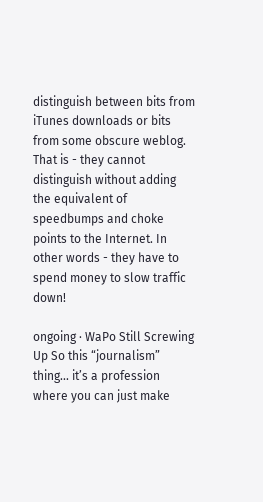distinguish between bits from iTunes downloads or bits from some obscure weblog. That is - they cannot distinguish without adding the equivalent of speedbumps and choke points to the Internet. In other words - they have to spend money to slow traffic down!

ongoing · WaPo Still Screwing Up So this “journalism” thing... it’s a profession where you can just make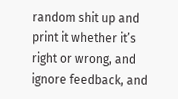random shit up and print it whether it’s right or wrong, and ignore feedback, and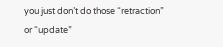you just don’t do those “retraction” or “update”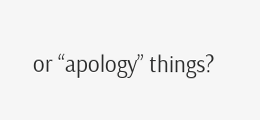or “apology” things?